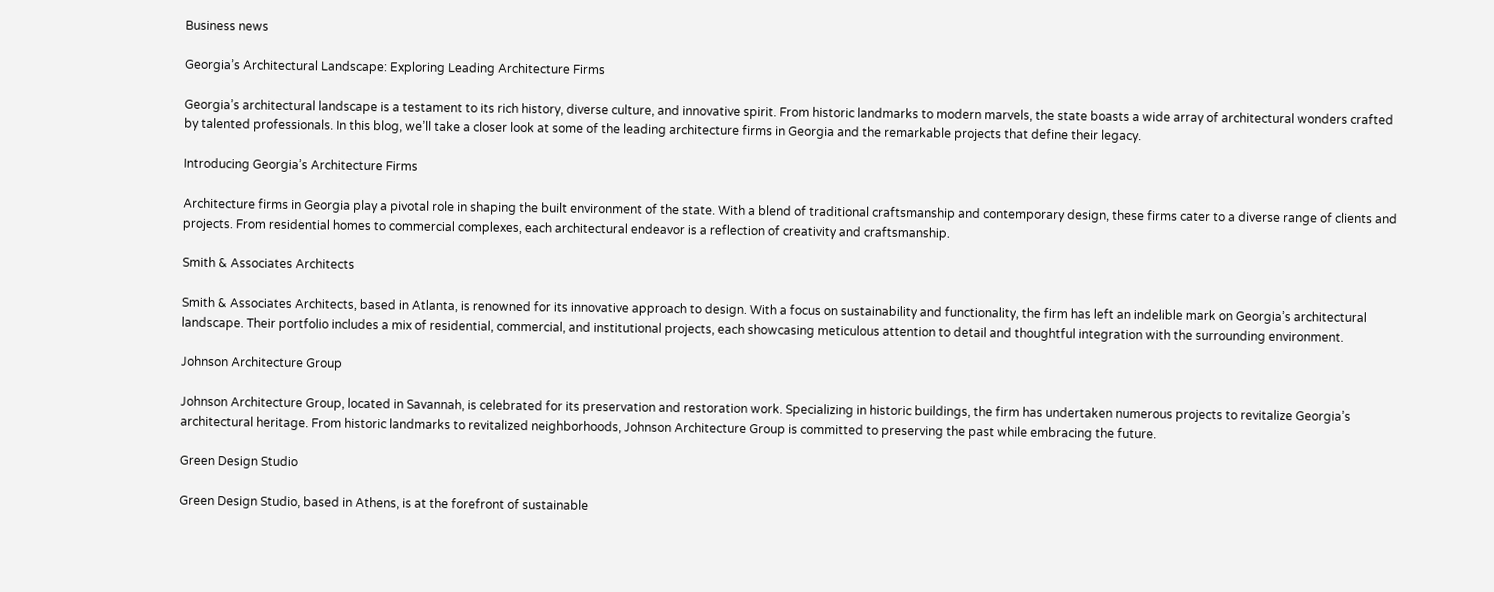Business news

Georgia’s Architectural Landscape: Exploring Leading Architecture Firms

Georgia’s architectural landscape is a testament to its rich history, diverse culture, and innovative spirit. From historic landmarks to modern marvels, the state boasts a wide array of architectural wonders crafted by talented professionals. In this blog, we’ll take a closer look at some of the leading architecture firms in Georgia and the remarkable projects that define their legacy.

Introducing Georgia’s Architecture Firms

Architecture firms in Georgia play a pivotal role in shaping the built environment of the state. With a blend of traditional craftsmanship and contemporary design, these firms cater to a diverse range of clients and projects. From residential homes to commercial complexes, each architectural endeavor is a reflection of creativity and craftsmanship.

Smith & Associates Architects

Smith & Associates Architects, based in Atlanta, is renowned for its innovative approach to design. With a focus on sustainability and functionality, the firm has left an indelible mark on Georgia’s architectural landscape. Their portfolio includes a mix of residential, commercial, and institutional projects, each showcasing meticulous attention to detail and thoughtful integration with the surrounding environment.

Johnson Architecture Group

Johnson Architecture Group, located in Savannah, is celebrated for its preservation and restoration work. Specializing in historic buildings, the firm has undertaken numerous projects to revitalize Georgia’s architectural heritage. From historic landmarks to revitalized neighborhoods, Johnson Architecture Group is committed to preserving the past while embracing the future.

Green Design Studio

Green Design Studio, based in Athens, is at the forefront of sustainable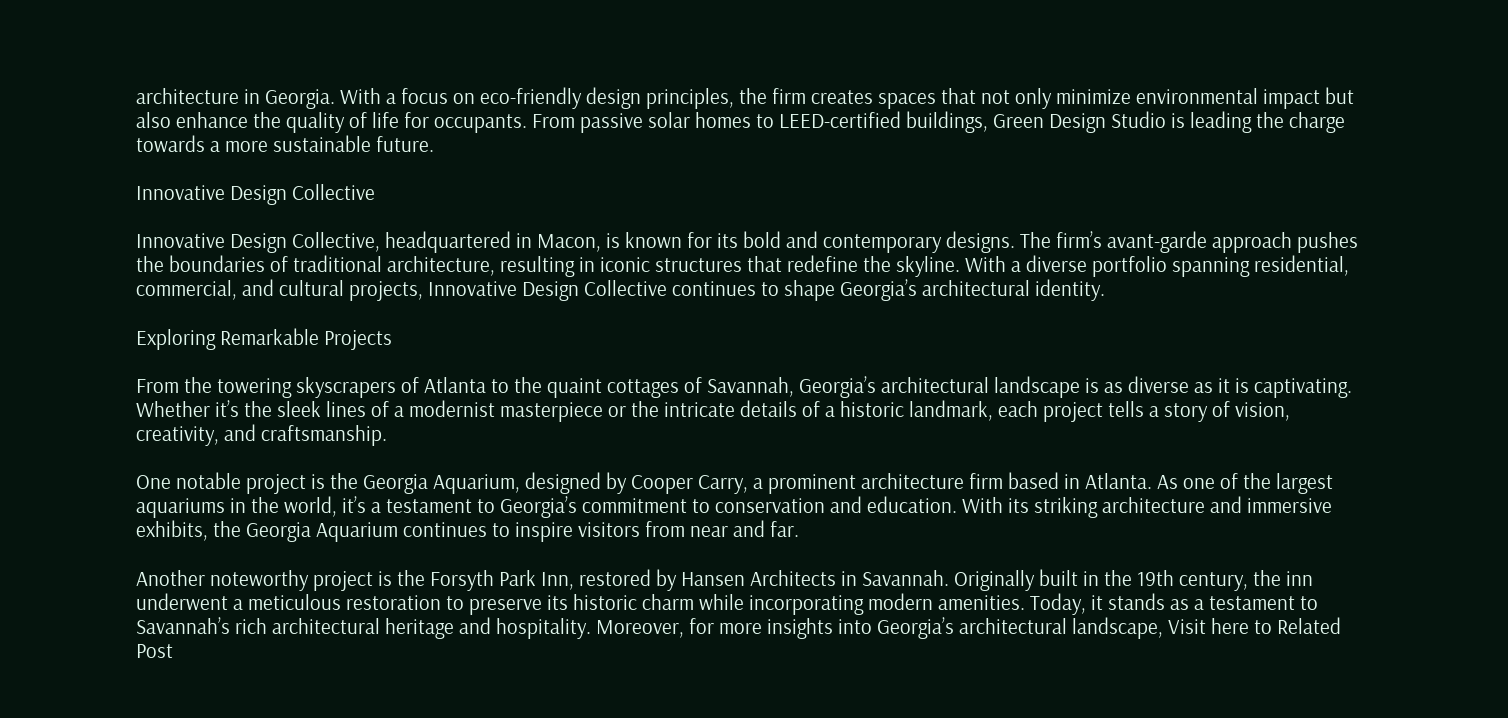architecture in Georgia. With a focus on eco-friendly design principles, the firm creates spaces that not only minimize environmental impact but also enhance the quality of life for occupants. From passive solar homes to LEED-certified buildings, Green Design Studio is leading the charge towards a more sustainable future.

Innovative Design Collective

Innovative Design Collective, headquartered in Macon, is known for its bold and contemporary designs. The firm’s avant-garde approach pushes the boundaries of traditional architecture, resulting in iconic structures that redefine the skyline. With a diverse portfolio spanning residential, commercial, and cultural projects, Innovative Design Collective continues to shape Georgia’s architectural identity.

Exploring Remarkable Projects

From the towering skyscrapers of Atlanta to the quaint cottages of Savannah, Georgia’s architectural landscape is as diverse as it is captivating. Whether it’s the sleek lines of a modernist masterpiece or the intricate details of a historic landmark, each project tells a story of vision, creativity, and craftsmanship.

One notable project is the Georgia Aquarium, designed by Cooper Carry, a prominent architecture firm based in Atlanta. As one of the largest aquariums in the world, it’s a testament to Georgia’s commitment to conservation and education. With its striking architecture and immersive exhibits, the Georgia Aquarium continues to inspire visitors from near and far.

Another noteworthy project is the Forsyth Park Inn, restored by Hansen Architects in Savannah. Originally built in the 19th century, the inn underwent a meticulous restoration to preserve its historic charm while incorporating modern amenities. Today, it stands as a testament to Savannah’s rich architectural heritage and hospitality. Moreover, for more insights into Georgia’s architectural landscape, Visit here to Related Post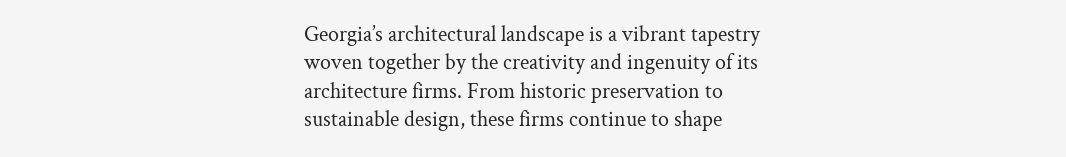Georgia’s architectural landscape is a vibrant tapestry woven together by the creativity and ingenuity of its architecture firms. From historic preservation to sustainable design, these firms continue to shape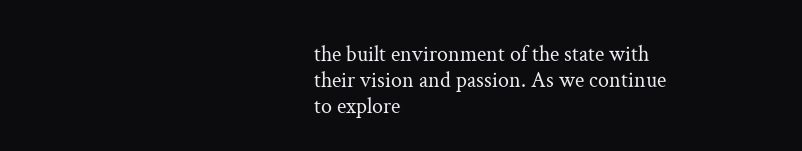the built environment of the state with their vision and passion. As we continue to explore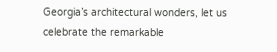Georgia’s architectural wonders, let us celebrate the remarkable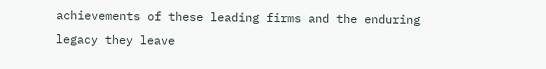achievements of these leading firms and the enduring legacy they leave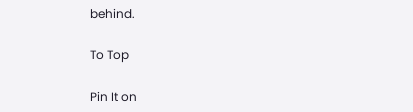behind.

To Top

Pin It on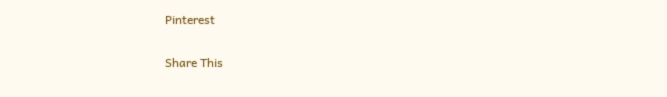Pinterest

Share This